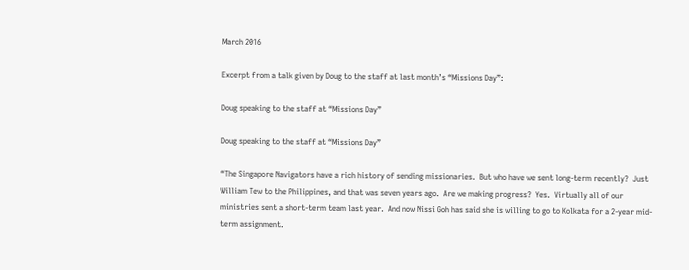March 2016

Excerpt from a talk given by Doug to the staff at last month’s “Missions Day”:

Doug speaking to the staff at “Missions Day”

Doug speaking to the staff at “Missions Day”

“The Singapore Navigators have a rich history of sending missionaries.  But who have we sent long-term recently?  Just William Tew to the Philippines, and that was seven years ago.  Are we making progress?  Yes.  Virtually all of our ministries sent a short-term team last year.  And now Nissi Goh has said she is willing to go to Kolkata for a 2-year mid-term assignment.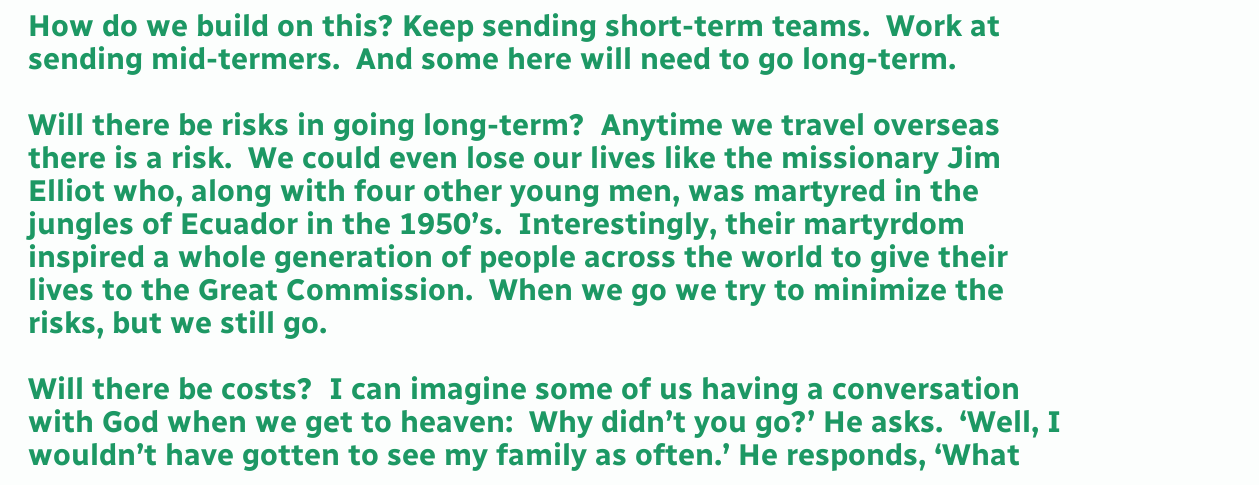How do we build on this? Keep sending short-term teams.  Work at sending mid-termers.  And some here will need to go long-term.

Will there be risks in going long-term?  Anytime we travel overseas there is a risk.  We could even lose our lives like the missionary Jim Elliot who, along with four other young men, was martyred in the jungles of Ecuador in the 1950’s.  Interestingly, their martyrdom inspired a whole generation of people across the world to give their lives to the Great Commission.  When we go we try to minimize the risks, but we still go.

Will there be costs?  I can imagine some of us having a conversation with God when we get to heaven:  Why didn’t you go?’ He asks.  ‘Well, I wouldn’t have gotten to see my family as often.’ He responds, ‘What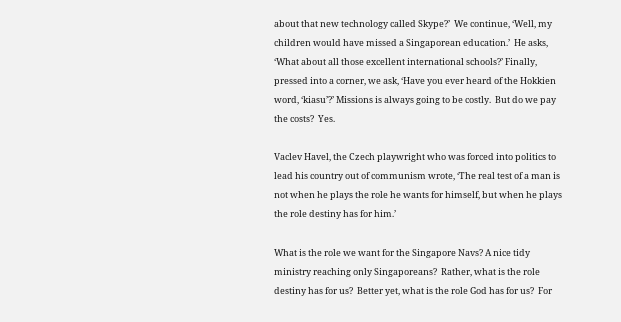about that new technology called Skype?’  We continue, ‘Well, my children would have missed a Singaporean education.’  He asks, ‘What about all those excellent international schools?’ Finally, pressed into a corner, we ask, ‘Have you ever heard of the Hokkien word, ‘kiasu’?’ Missions is always going to be costly.  But do we pay the costs?  Yes.

Vaclev Havel, the Czech playwright who was forced into politics to lead his country out of communism wrote, ‘The real test of a man is not when he plays the role he wants for himself, but when he plays the role destiny has for him.’

What is the role we want for the Singapore Navs? A nice tidy ministry reaching only Singaporeans?  Rather, what is the role destiny has for us?  Better yet, what is the role God has for us?  For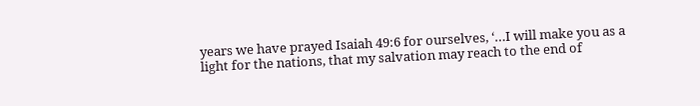years we have prayed Isaiah 49:6 for ourselves, ‘…I will make you as a light for the nations, that my salvation may reach to the end of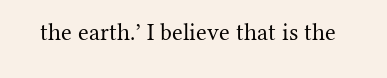the earth.’ I believe that is the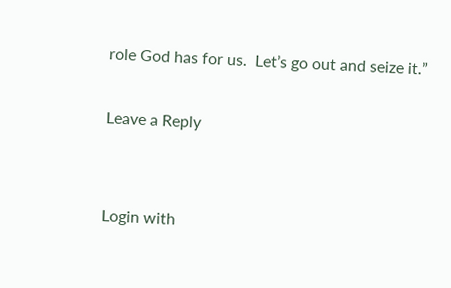role God has for us.  Let’s go out and seize it.”

Leave a Reply


Login with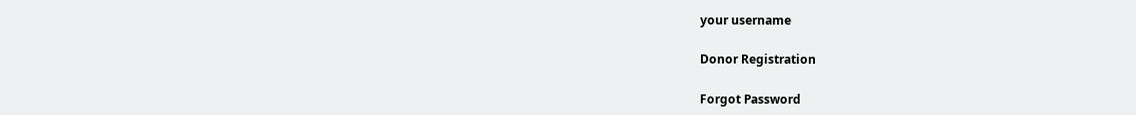your username

Donor Registration

Forgot Password